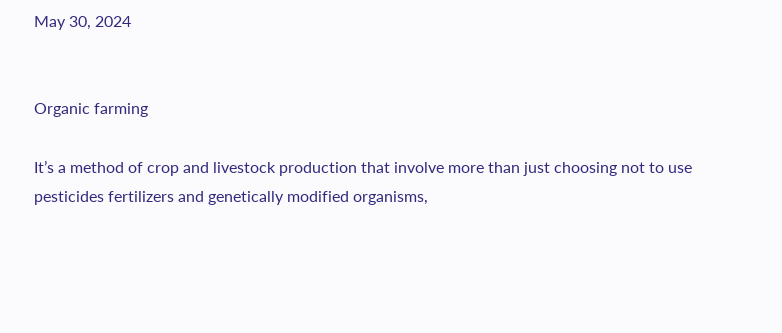May 30, 2024


Organic farming

It’s a method of crop and livestock production that involve more than just choosing not to use pesticides fertilizers and genetically modified organisms,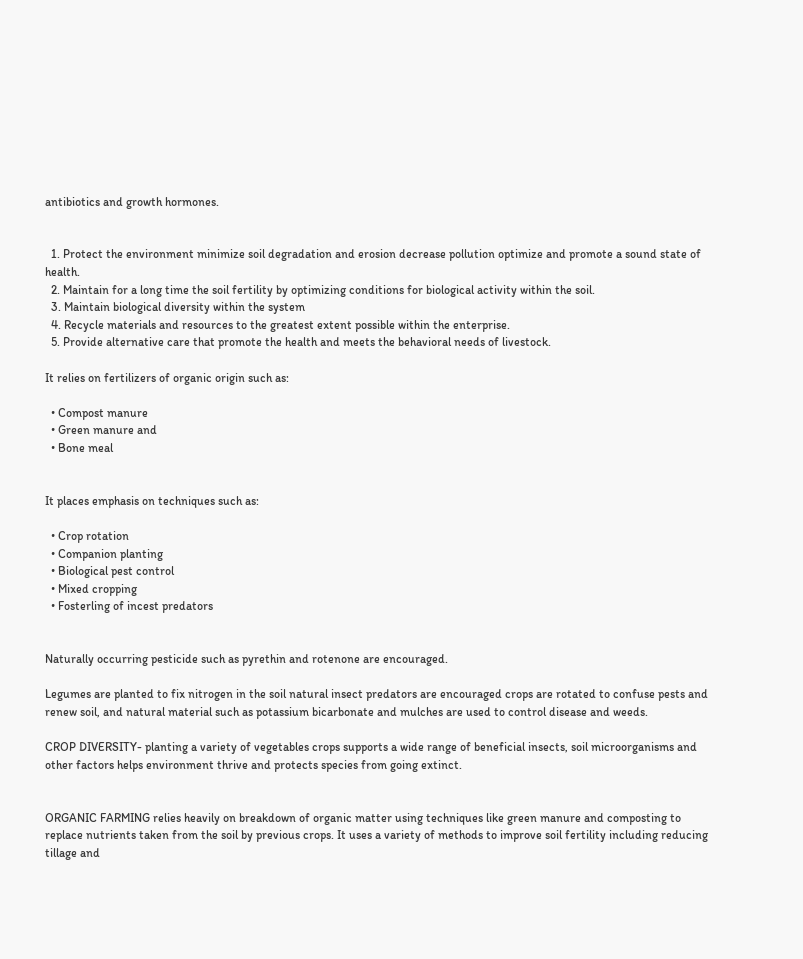antibiotics and growth hormones.


  1. Protect the environment minimize soil degradation and erosion decrease pollution optimize and promote a sound state of health.
  2. Maintain for a long time the soil fertility by optimizing conditions for biological activity within the soil.
  3. Maintain biological diversity within the system
  4. Recycle materials and resources to the greatest extent possible within the enterprise.
  5. Provide alternative care that promote the health and meets the behavioral needs of livestock.

It relies on fertilizers of organic origin such as:

  • Compost manure
  • Green manure and
  • Bone meal


It places emphasis on techniques such as:

  • Crop rotation
  • Companion planting
  • Biological pest control
  • Mixed cropping
  • Fosterling of incest predators


Naturally occurring pesticide such as pyrethin and rotenone are encouraged.

Legumes are planted to fix nitrogen in the soil natural insect predators are encouraged crops are rotated to confuse pests and renew soil, and natural material such as potassium bicarbonate and mulches are used to control disease and weeds.

CROP DIVERSITY- planting a variety of vegetables crops supports a wide range of beneficial insects, soil microorganisms and other factors helps environment thrive and protects species from going extinct.


ORGANIC FARMING relies heavily on breakdown of organic matter using techniques like green manure and composting to replace nutrients taken from the soil by previous crops. It uses a variety of methods to improve soil fertility including reducing tillage and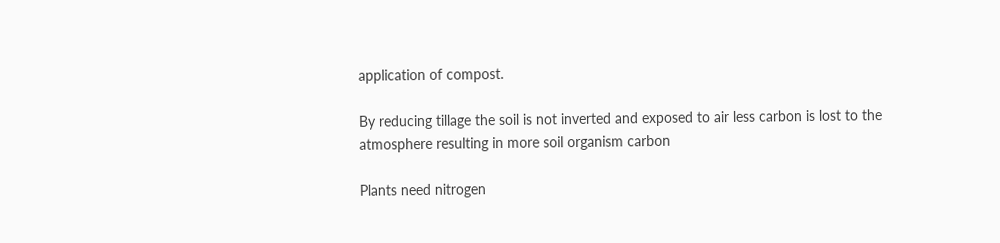application of compost.

By reducing tillage the soil is not inverted and exposed to air less carbon is lost to the atmosphere resulting in more soil organism carbon

Plants need nitrogen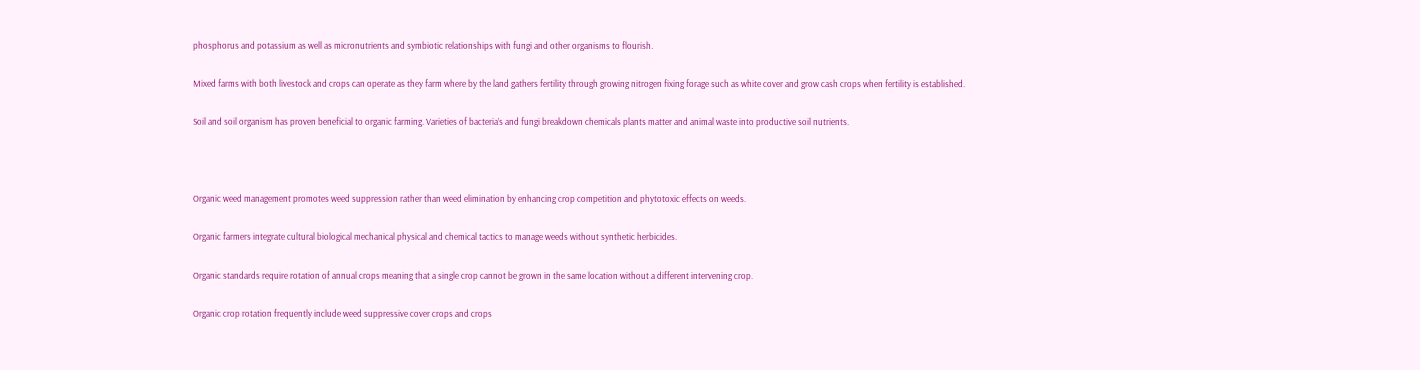phosphorus and potassium as well as micronutrients and symbiotic relationships with fungi and other organisms to flourish.

Mixed farms with both livestock and crops can operate as they farm where by the land gathers fertility through growing nitrogen fixing forage such as white cover and grow cash crops when fertility is established.

Soil and soil organism has proven beneficial to organic farming. Varieties of bacteria’s and fungi breakdown chemicals plants matter and animal waste into productive soil nutrients.



Organic weed management promotes weed suppression rather than weed elimination by enhancing crop competition and phytotoxic effects on weeds.

Organic farmers integrate cultural biological mechanical physical and chemical tactics to manage weeds without synthetic herbicides.

Organic standards require rotation of annual crops meaning that a single crop cannot be grown in the same location without a different intervening crop.

Organic crop rotation frequently include weed suppressive cover crops and crops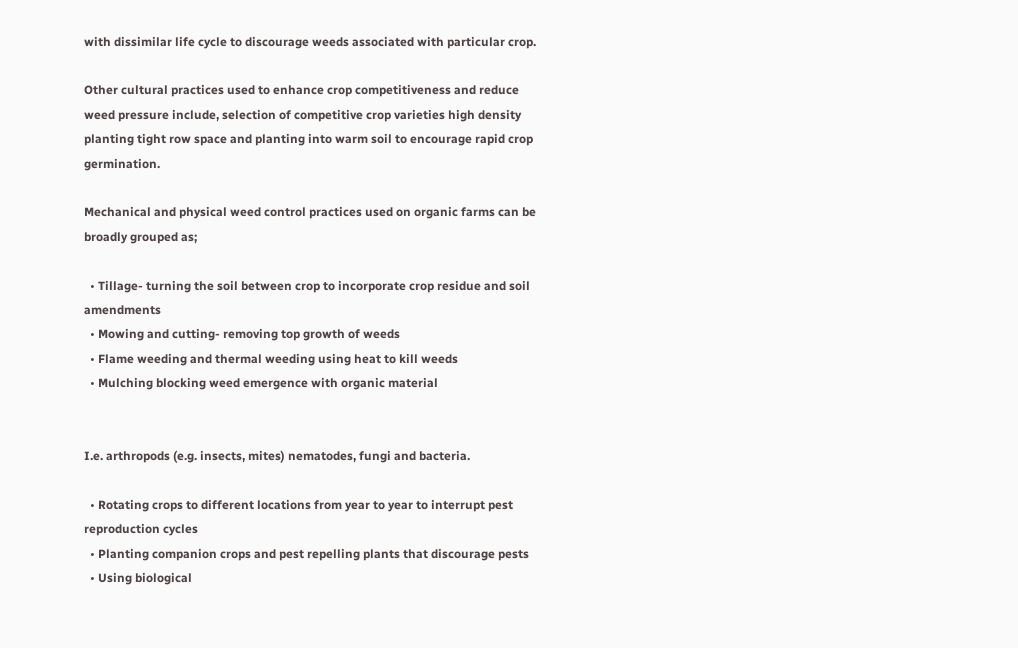with dissimilar life cycle to discourage weeds associated with particular crop.

Other cultural practices used to enhance crop competitiveness and reduce weed pressure include, selection of competitive crop varieties high density planting tight row space and planting into warm soil to encourage rapid crop germination.

Mechanical and physical weed control practices used on organic farms can be broadly grouped as;

  • Tillage- turning the soil between crop to incorporate crop residue and soil amendments
  • Mowing and cutting- removing top growth of weeds
  • Flame weeding and thermal weeding using heat to kill weeds
  • Mulching blocking weed emergence with organic material


I.e. arthropods (e.g. insects, mites) nematodes, fungi and bacteria.

  • Rotating crops to different locations from year to year to interrupt pest reproduction cycles
  • Planting companion crops and pest repelling plants that discourage pests
  • Using biological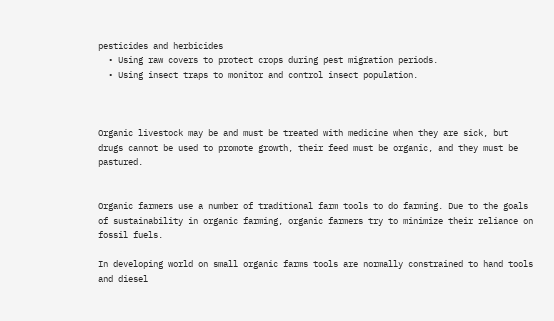pesticides and herbicides
  • Using raw covers to protect crops during pest migration periods.
  • Using insect traps to monitor and control insect population.



Organic livestock may be and must be treated with medicine when they are sick, but drugs cannot be used to promote growth, their feed must be organic, and they must be pastured.


Organic farmers use a number of traditional farm tools to do farming. Due to the goals of sustainability in organic farming, organic farmers try to minimize their reliance on fossil fuels.

In developing world on small organic farms tools are normally constrained to hand tools and diesel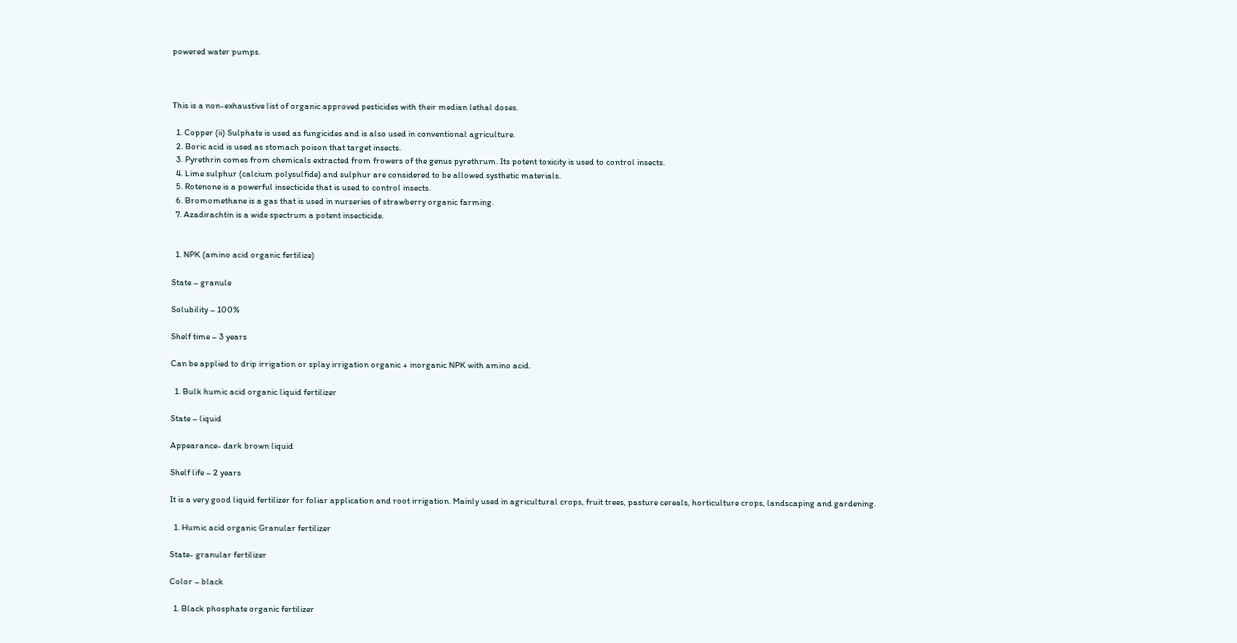powered water pumps.



This is a non-exhaustive list of organic approved pesticides with their median lethal doses.

  1. Copper (ii) Sulphate is used as fungicides and is also used in conventional agriculture.
  2. Boric acid is used as stomach poison that target insects.
  3. Pyrethrin comes from chemicals extracted from frowers of the genus pyrethrum. Its potent toxicity is used to control insects.
  4. Lime sulphur (calcium polysulfide) and sulphur are considered to be allowed systhetic materials.
  5. Rotenone is a powerful insecticide that is used to control insects.
  6. Bromomethane is a gas that is used in nurseries of strawberry organic farming.
  7. Azadirachtin is a wide spectrum a potent insecticide.


  1. NPK (amino acid organic fertilize)

State – granule

Solubility – 100%

Shelf time – 3 years

Can be applied to drip irrigation or splay irrigation organic + inorganic NPK with amino acid.

  1. Bulk humic acid organic liquid fertilizer

State – liquid

Appearance- dark brown liquid

Shelf life – 2 years

It is a very good liquid fertilizer for foliar application and root irrigation. Mainly used in agricultural crops, fruit trees, pasture cereals, horticulture crops, landscaping and gardening.

  1. Humic acid organic Granular fertilizer

State- granular fertilizer

Color – black

  1. Black phosphate organic fertilizer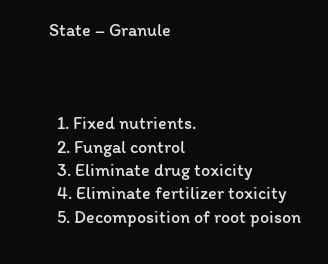State – Granule



  1. Fixed nutrients.
  2. Fungal control
  3. Eliminate drug toxicity
  4. Eliminate fertilizer toxicity
  5. Decomposition of root poison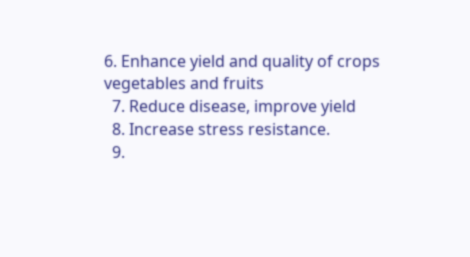6. Enhance yield and quality of crops vegetables and fruits
  7. Reduce disease, improve yield
  8. Increase stress resistance.
  9.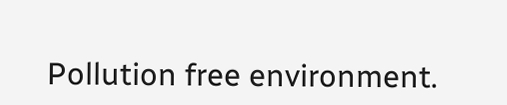Pollution free environment.